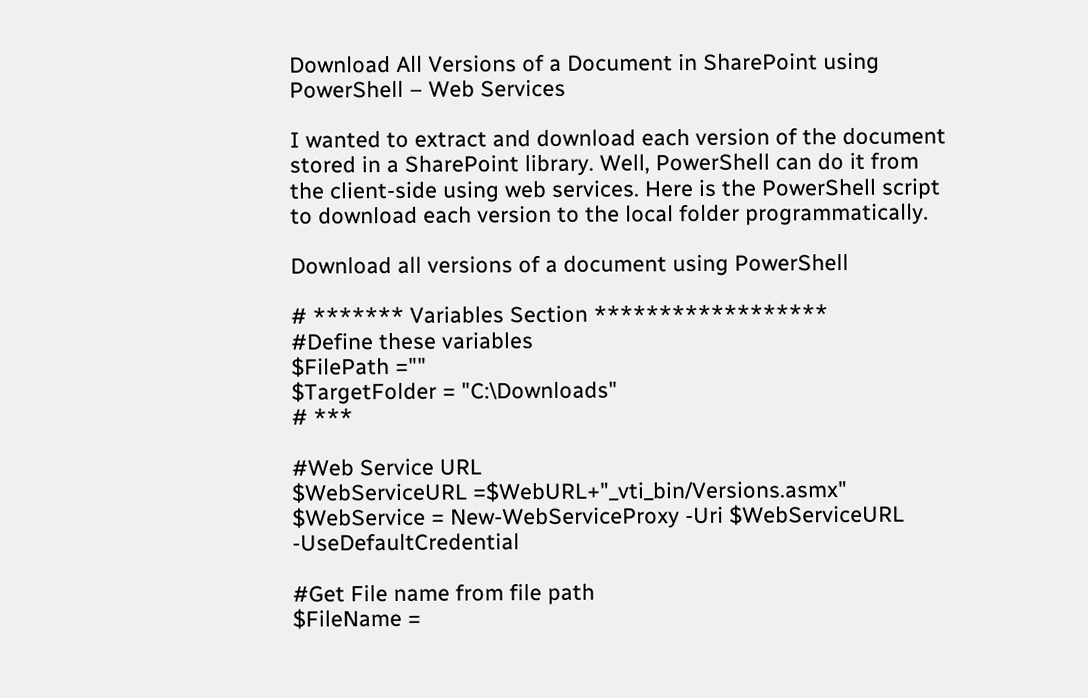Download All Versions of a Document in SharePoint using PowerShell – Web Services

I wanted to extract and download each version of the document stored in a SharePoint library. Well, PowerShell can do it from the client-side using web services. Here is the PowerShell script to download each version to the local folder programmatically.

Download all versions of a document using PowerShell

# ******* Variables Section ******************
#Define these variables
$FilePath =""
$TargetFolder = "C:\Downloads"
# ***

#Web Service URL
$WebServiceURL =$WebURL+"_vti_bin/Versions.asmx"
$WebService = New-WebServiceProxy -Uri $WebServiceURL -UseDefaultCredential

#Get File name from file path
$FileName =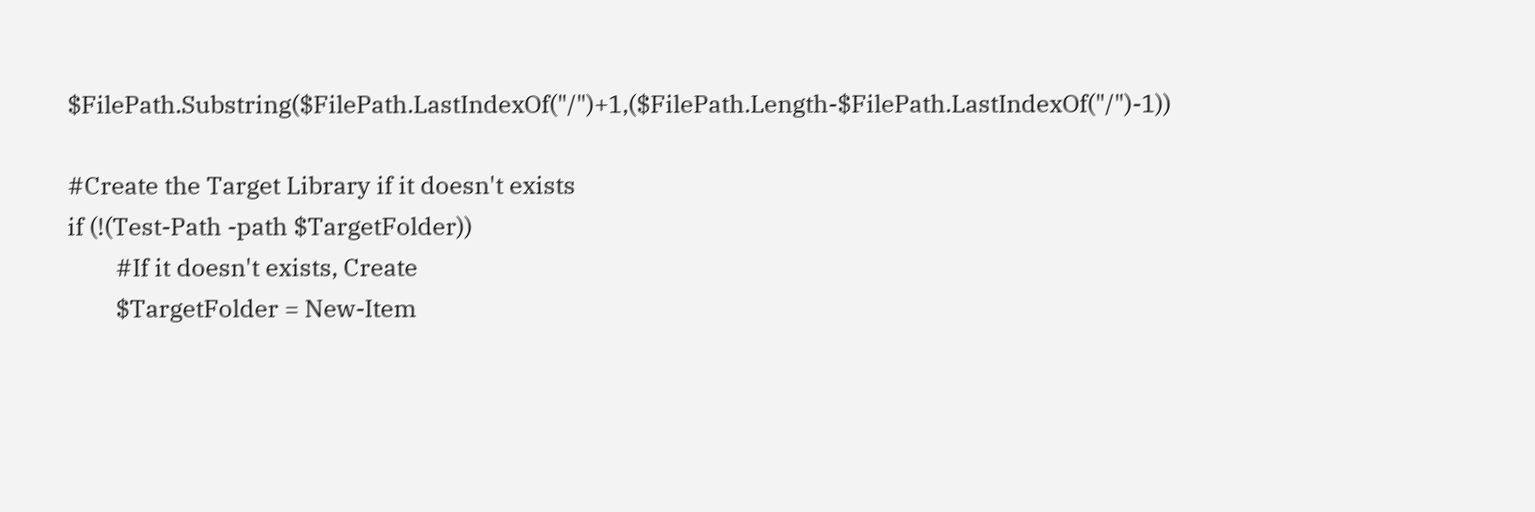$FilePath.Substring($FilePath.LastIndexOf("/")+1,($FilePath.Length-$FilePath.LastIndexOf("/")-1))

#Create the Target Library if it doesn't exists
if (!(Test-Path -path $TargetFolder))
        #If it doesn't exists, Create
        $TargetFolder = New-Item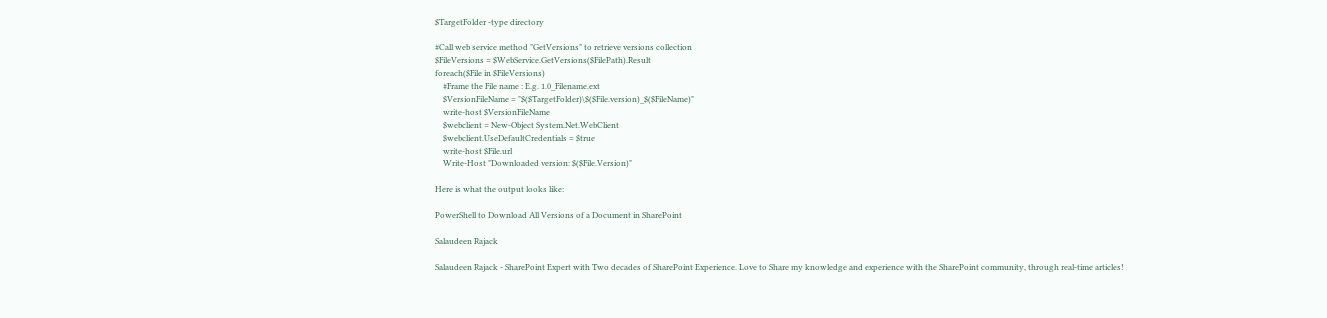$TargetFolder -type directory

#Call web service method "GetVersions" to retrieve versions collection
$FileVersions = $WebService.GetVersions($FilePath).Result
foreach($File in $FileVersions)
    #Frame the File name : E.g. 1.0_Filename.ext
    $VersionFileName = "$($TargetFolder)\$($File.version)_$($FileName)"
    write-host $VersionFileName
    $webclient = New-Object System.Net.WebClient
    $webclient.UseDefaultCredentials = $true
    write-host $File.url
    Write-Host "Downloaded version: $($File.Version)"

Here is what the output looks like:

PowerShell to Download All Versions of a Document in SharePoint

Salaudeen Rajack

Salaudeen Rajack - SharePoint Expert with Two decades of SharePoint Experience. Love to Share my knowledge and experience with the SharePoint community, through real-time articles!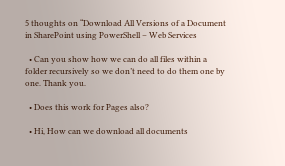5 thoughts on “Download All Versions of a Document in SharePoint using PowerShell – Web Services

  • Can you show how we can do all files within a folder recursively so we don’t need to do them one by one. Thank you.

  • Does this work for Pages also?

  • Hi, How can we download all documents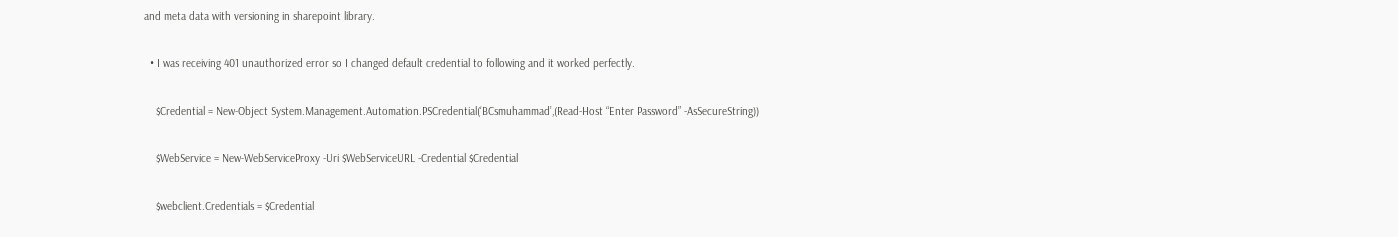and meta data with versioning in sharepoint library.

  • I was receiving 401 unauthorized error so I changed default credential to following and it worked perfectly.

    $Credential = New-Object System.Management.Automation.PSCredential(‘BCsmuhammad’,(Read-Host “Enter Password” -AsSecureString))

    $WebService = New-WebServiceProxy -Uri $WebServiceURL -Credential $Credential

    $webclient.Credentials = $Credential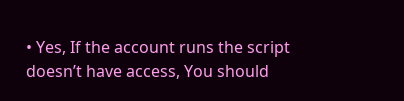• Yes, If the account runs the script doesn’t have access, You should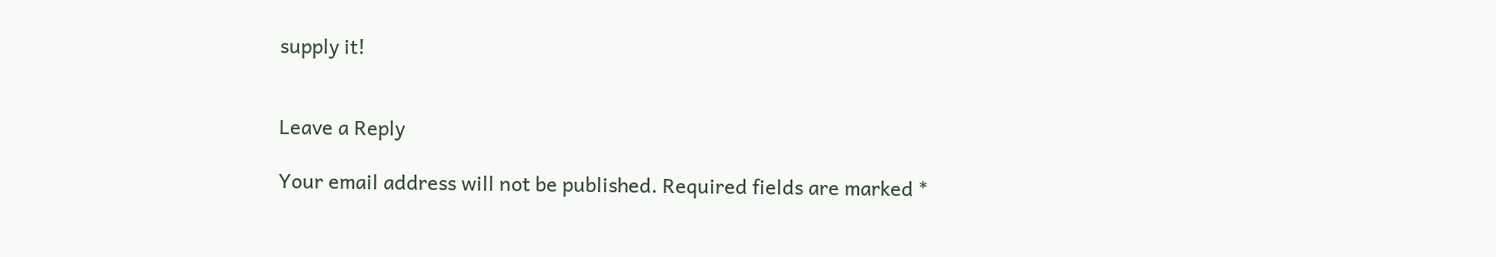supply it!


Leave a Reply

Your email address will not be published. Required fields are marked *